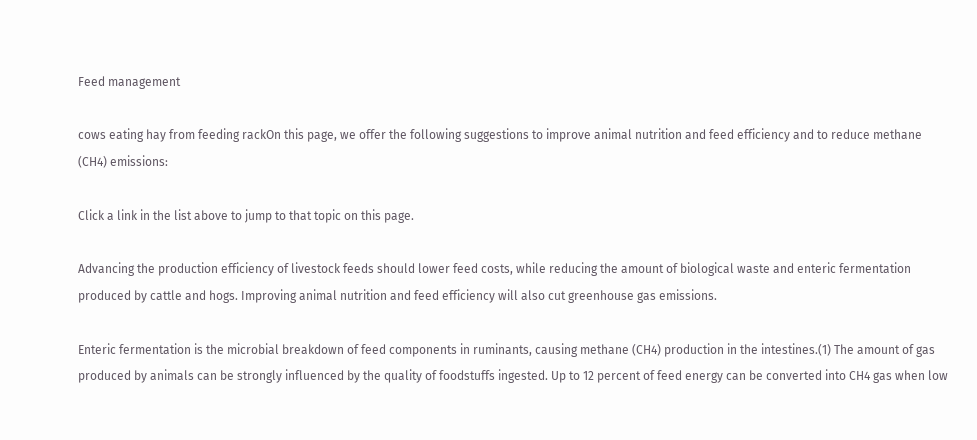Feed management

cows eating hay from feeding rackOn this page, we offer the following suggestions to improve animal nutrition and feed efficiency and to reduce methane (CH4) emissions:

Click a link in the list above to jump to that topic on this page.

Advancing the production efficiency of livestock feeds should lower feed costs, while reducing the amount of biological waste and enteric fermentation produced by cattle and hogs. Improving animal nutrition and feed efficiency will also cut greenhouse gas emissions.

Enteric fermentation is the microbial breakdown of feed components in ruminants, causing methane (CH4) production in the intestines.(1) The amount of gas produced by animals can be strongly influenced by the quality of foodstuffs ingested. Up to 12 percent of feed energy can be converted into CH4 gas when low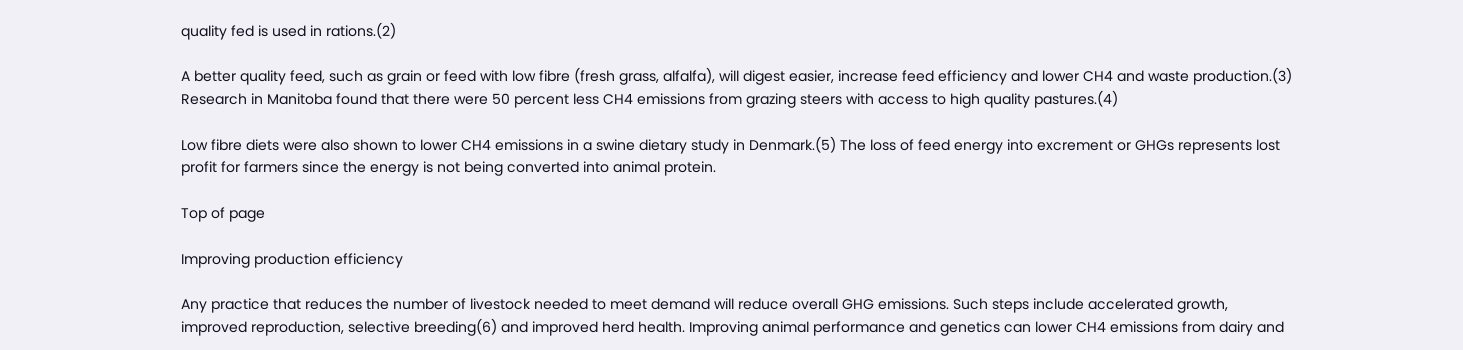quality fed is used in rations.(2)

A better quality feed, such as grain or feed with low fibre (fresh grass, alfalfa), will digest easier, increase feed efficiency and lower CH4 and waste production.(3) Research in Manitoba found that there were 50 percent less CH4 emissions from grazing steers with access to high quality pastures.(4)

Low fibre diets were also shown to lower CH4 emissions in a swine dietary study in Denmark.(5) The loss of feed energy into excrement or GHGs represents lost profit for farmers since the energy is not being converted into animal protein.

Top of page

Improving production efficiency

Any practice that reduces the number of livestock needed to meet demand will reduce overall GHG emissions. Such steps include accelerated growth, improved reproduction, selective breeding(6) and improved herd health. Improving animal performance and genetics can lower CH4 emissions from dairy and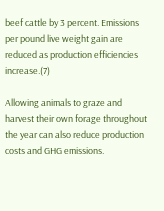beef cattle by 3 percent. Emissions per pound live weight gain are reduced as production efficiencies increase.(7)

Allowing animals to graze and harvest their own forage throughout the year can also reduce production costs and GHG emissions.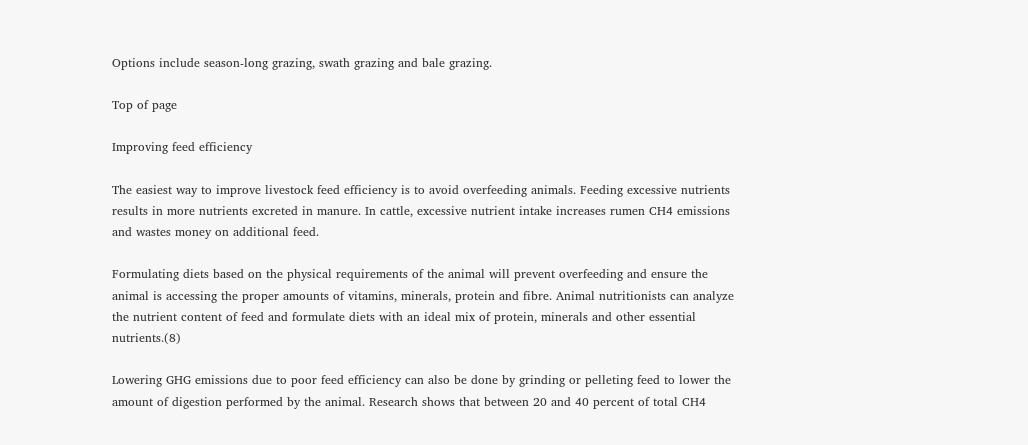Options include season-long grazing, swath grazing and bale grazing.

Top of page

Improving feed efficiency

The easiest way to improve livestock feed efficiency is to avoid overfeeding animals. Feeding excessive nutrients results in more nutrients excreted in manure. In cattle, excessive nutrient intake increases rumen CH4 emissions and wastes money on additional feed.

Formulating diets based on the physical requirements of the animal will prevent overfeeding and ensure the animal is accessing the proper amounts of vitamins, minerals, protein and fibre. Animal nutritionists can analyze the nutrient content of feed and formulate diets with an ideal mix of protein, minerals and other essential nutrients.(8)

Lowering GHG emissions due to poor feed efficiency can also be done by grinding or pelleting feed to lower the amount of digestion performed by the animal. Research shows that between 20 and 40 percent of total CH4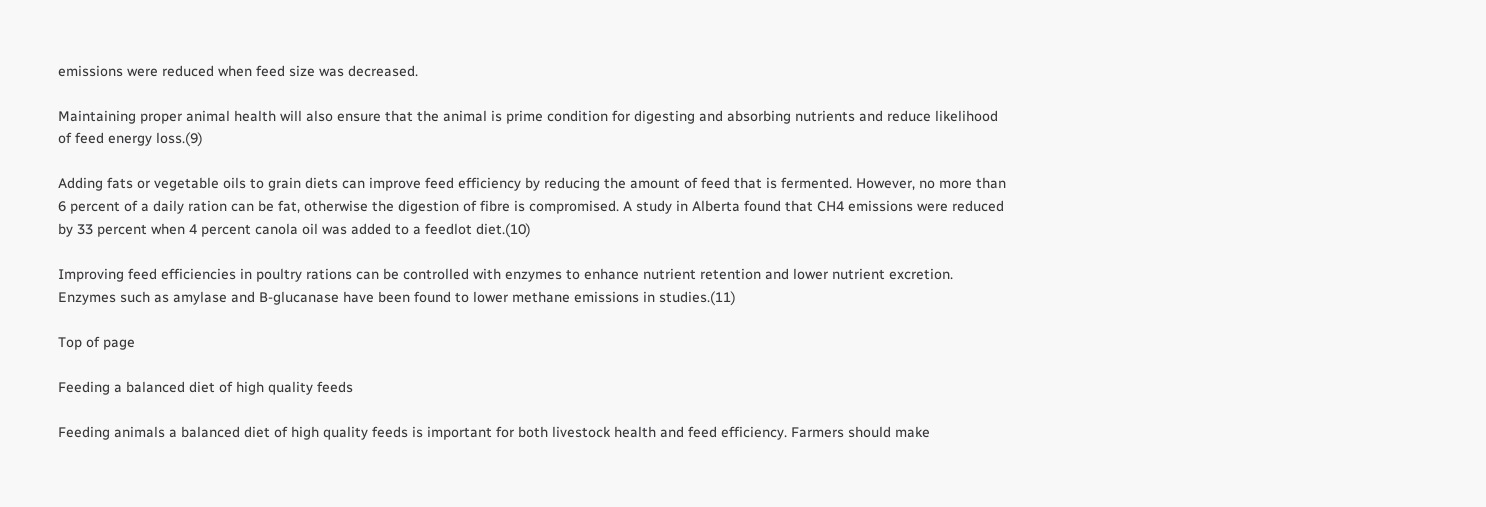emissions were reduced when feed size was decreased.

Maintaining proper animal health will also ensure that the animal is prime condition for digesting and absorbing nutrients and reduce likelihood of feed energy loss.(9)

Adding fats or vegetable oils to grain diets can improve feed efficiency by reducing the amount of feed that is fermented. However, no more than 6 percent of a daily ration can be fat, otherwise the digestion of fibre is compromised. A study in Alberta found that CH4 emissions were reduced by 33 percent when 4 percent canola oil was added to a feedlot diet.(10)

Improving feed efficiencies in poultry rations can be controlled with enzymes to enhance nutrient retention and lower nutrient excretion. Enzymes such as amylase and B-glucanase have been found to lower methane emissions in studies.(11)

Top of page

Feeding a balanced diet of high quality feeds

Feeding animals a balanced diet of high quality feeds is important for both livestock health and feed efficiency. Farmers should make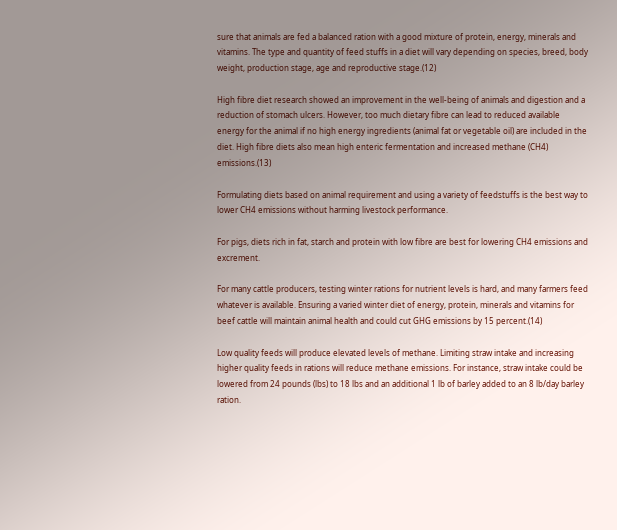sure that animals are fed a balanced ration with a good mixture of protein, energy, minerals and vitamins. The type and quantity of feed stuffs in a diet will vary depending on species, breed, body weight, production stage, age and reproductive stage.(12)

High fibre diet research showed an improvement in the well-being of animals and digestion and a reduction of stomach ulcers. However, too much dietary fibre can lead to reduced available energy for the animal if no high energy ingredients (animal fat or vegetable oil) are included in the diet. High fibre diets also mean high enteric fermentation and increased methane (CH4) emissions.(13)

Formulating diets based on animal requirement and using a variety of feedstuffs is the best way to lower CH4 emissions without harming livestock performance.

For pigs, diets rich in fat, starch and protein with low fibre are best for lowering CH4 emissions and excrement.

For many cattle producers, testing winter rations for nutrient levels is hard, and many farmers feed whatever is available. Ensuring a varied winter diet of energy, protein, minerals and vitamins for beef cattle will maintain animal health and could cut GHG emissions by 15 percent.(14)

Low quality feeds will produce elevated levels of methane. Limiting straw intake and increasing higher quality feeds in rations will reduce methane emissions. For instance, straw intake could be lowered from 24 pounds (lbs) to 18 lbs and an additional 1 lb of barley added to an 8 lb/day barley ration.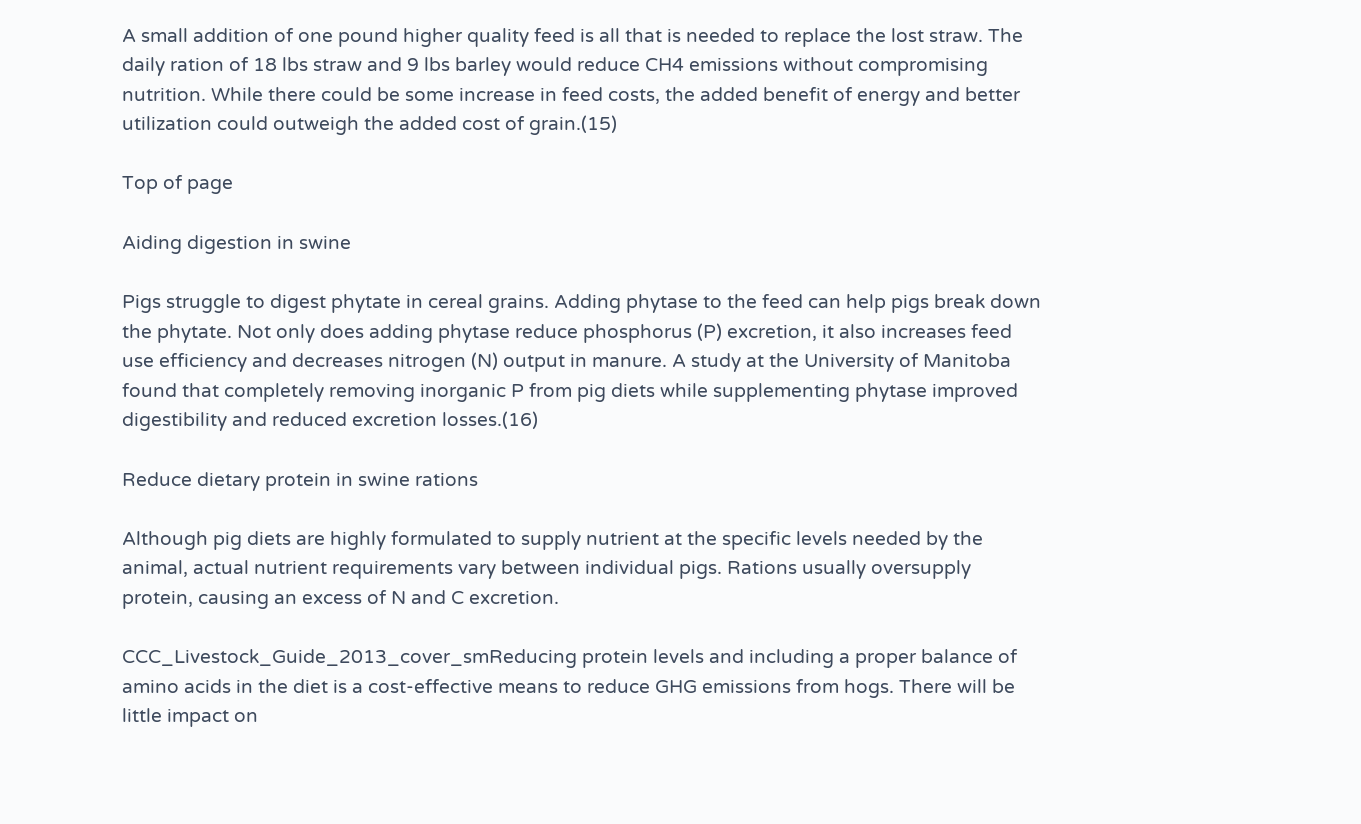A small addition of one pound higher quality feed is all that is needed to replace the lost straw. The daily ration of 18 lbs straw and 9 lbs barley would reduce CH4 emissions without compromising nutrition. While there could be some increase in feed costs, the added benefit of energy and better utilization could outweigh the added cost of grain.(15)

Top of page

Aiding digestion in swine

Pigs struggle to digest phytate in cereal grains. Adding phytase to the feed can help pigs break down the phytate. Not only does adding phytase reduce phosphorus (P) excretion, it also increases feed use efficiency and decreases nitrogen (N) output in manure. A study at the University of Manitoba found that completely removing inorganic P from pig diets while supplementing phytase improved digestibility and reduced excretion losses.(16)

Reduce dietary protein in swine rations

Although pig diets are highly formulated to supply nutrient at the specific levels needed by the animal, actual nutrient requirements vary between individual pigs. Rations usually oversupply protein, causing an excess of N and C excretion.

CCC_Livestock_Guide_2013_cover_smReducing protein levels and including a proper balance of amino acids in the diet is a cost-effective means to reduce GHG emissions from hogs. There will be little impact on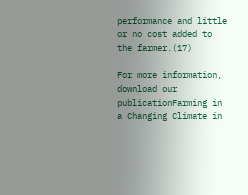performance and little or no cost added to the farmer.(17)

For more information, download our publicationFarming in a Changing Climate in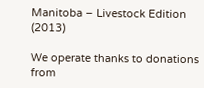Manitoba – Livestock Edition (2013)

We operate thanks to donations from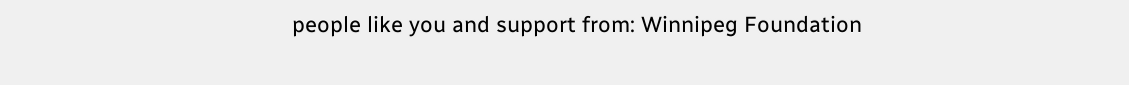people like you and support from: Winnipeg Foundation